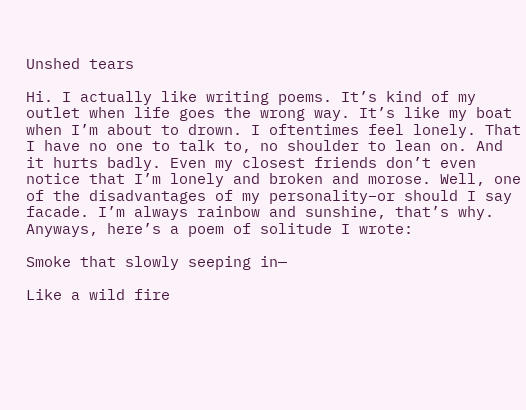Unshed tears

Hi. I actually like writing poems. It’s kind of my outlet when life goes the wrong way. It’s like my boat when I’m about to drown. I oftentimes feel lonely. That I have no one to talk to, no shoulder to lean on. And it hurts badly. Even my closest friends don’t even notice that I’m lonely and broken and morose. Well, one of the disadvantages of my personality–or should I say facade. I’m always rainbow and sunshine, that’s why. Anyways, here’s a poem of solitude I wrote:

Smoke that slowly seeping in—

Like a wild fire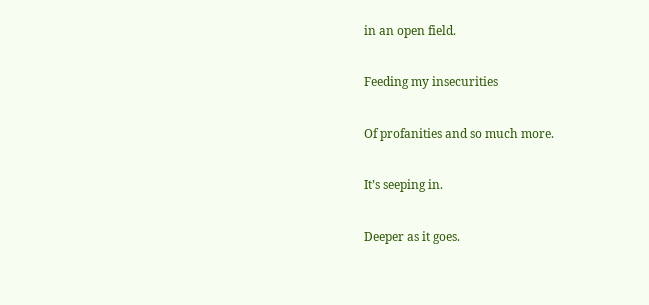in an open field.

Feeding my insecurities

Of profanities and so much more.

It’s seeping in.

Deeper as it goes.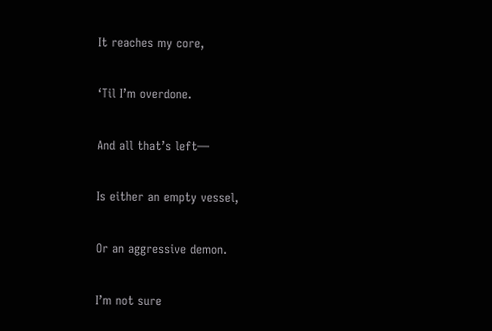It reaches my core,

‘Til I’m overdone.

And all that’s left—

Is either an empty vessel,

Or an aggressive demon.

I’m not sure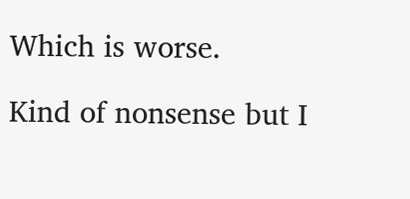Which is worse.

Kind of nonsense but I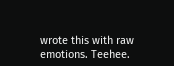wrote this with raw emotions. Teehee.